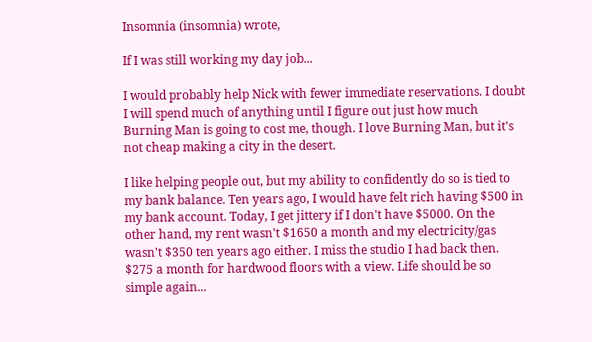Insomnia (insomnia) wrote,

If I was still working my day job...

I would probably help Nick with fewer immediate reservations. I doubt I will spend much of anything until I figure out just how much Burning Man is going to cost me, though. I love Burning Man, but it's not cheap making a city in the desert.

I like helping people out, but my ability to confidently do so is tied to my bank balance. Ten years ago, I would have felt rich having $500 in my bank account. Today, I get jittery if I don't have $5000. On the other hand, my rent wasn't $1650 a month and my electricity/gas wasn't $350 ten years ago either. I miss the studio I had back then. $275 a month for hardwood floors with a view. Life should be so simple again...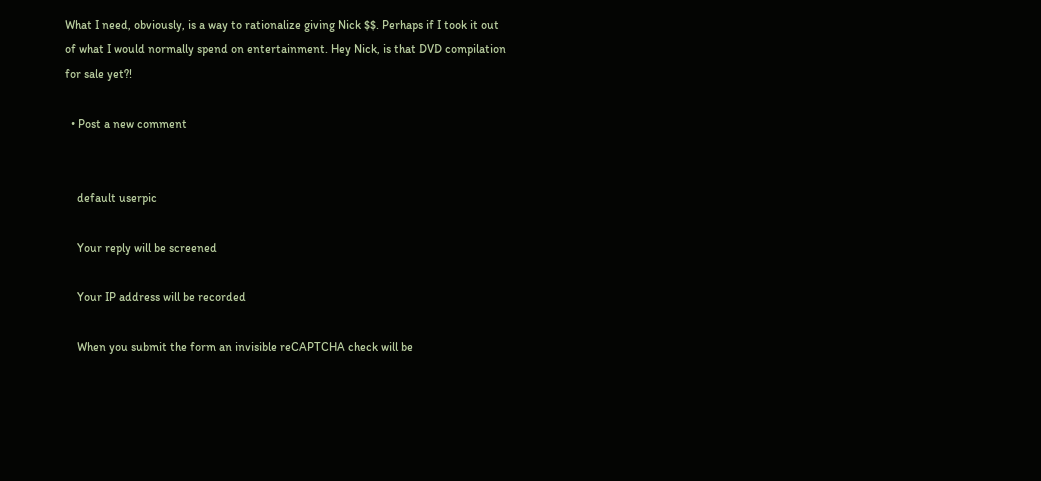What I need, obviously, is a way to rationalize giving Nick $$. Perhaps if I took it out of what I would normally spend on entertainment. Hey Nick, is that DVD compilation for sale yet?!

  • Post a new comment


    default userpic

    Your reply will be screened

    Your IP address will be recorded

    When you submit the form an invisible reCAPTCHA check will be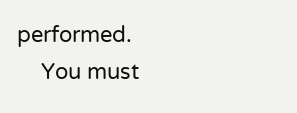performed.
    You must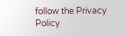follow the Privacy Policy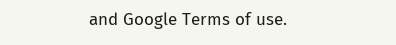and Google Terms of use.